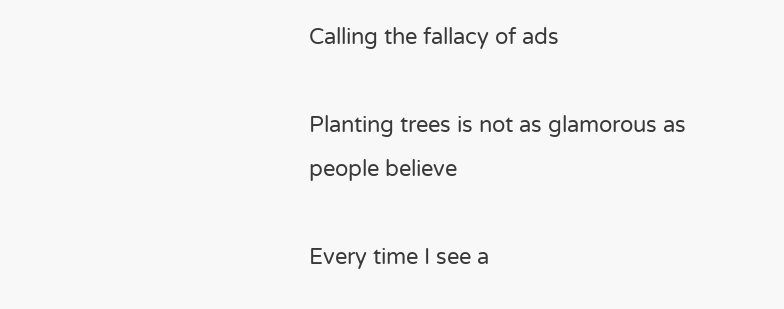Calling the fallacy of ads

Planting trees is not as glamorous as people believe

Every time I see a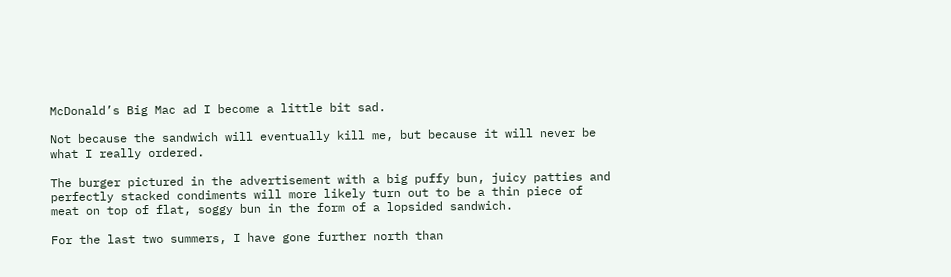McDonald’s Big Mac ad I become a little bit sad.

Not because the sandwich will eventually kill me, but because it will never be what I really ordered.

The burger pictured in the advertisement with a big puffy bun, juicy patties and perfectly stacked condiments will more likely turn out to be a thin piece of meat on top of flat, soggy bun in the form of a lopsided sandwich.

For the last two summers, I have gone further north than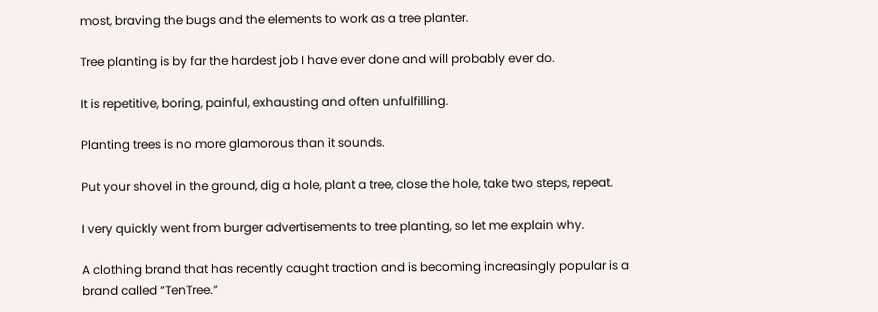most, braving the bugs and the elements to work as a tree planter.

Tree planting is by far the hardest job I have ever done and will probably ever do.

It is repetitive, boring, painful, exhausting and often unfulfilling.

Planting trees is no more glamorous than it sounds.

Put your shovel in the ground, dig a hole, plant a tree, close the hole, take two steps, repeat.

I very quickly went from burger advertisements to tree planting, so let me explain why.

A clothing brand that has recently caught traction and is becoming increasingly popular is a brand called “TenTree.”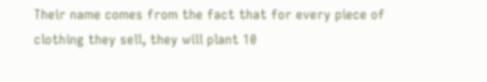Their name comes from the fact that for every piece of clothing they sell, they will plant 10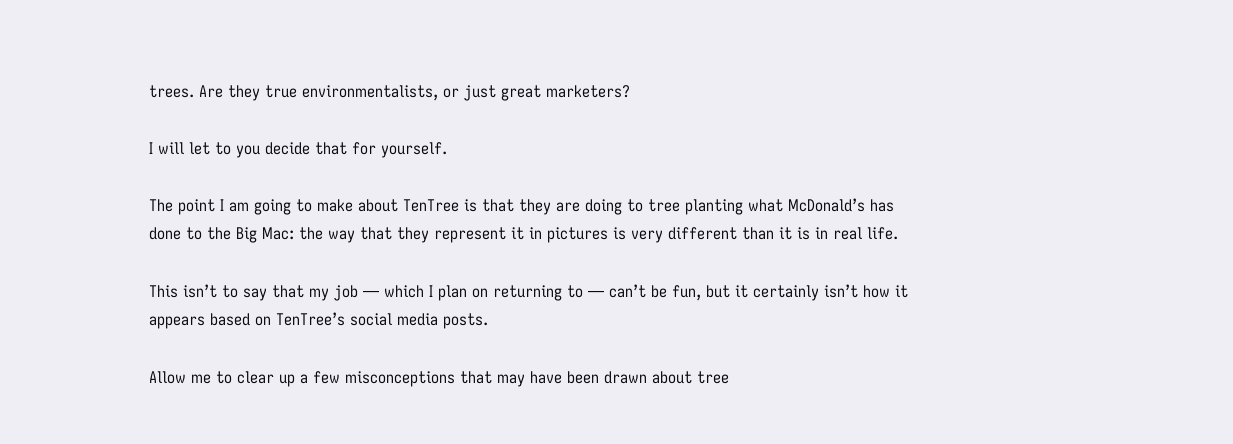trees. Are they true environmentalists, or just great marketers?

I will let to you decide that for yourself.

The point I am going to make about TenTree is that they are doing to tree planting what McDonald’s has done to the Big Mac: the way that they represent it in pictures is very different than it is in real life.

This isn’t to say that my job — which I plan on returning to — can’t be fun, but it certainly isn’t how it appears based on TenTree’s social media posts.

Allow me to clear up a few misconceptions that may have been drawn about tree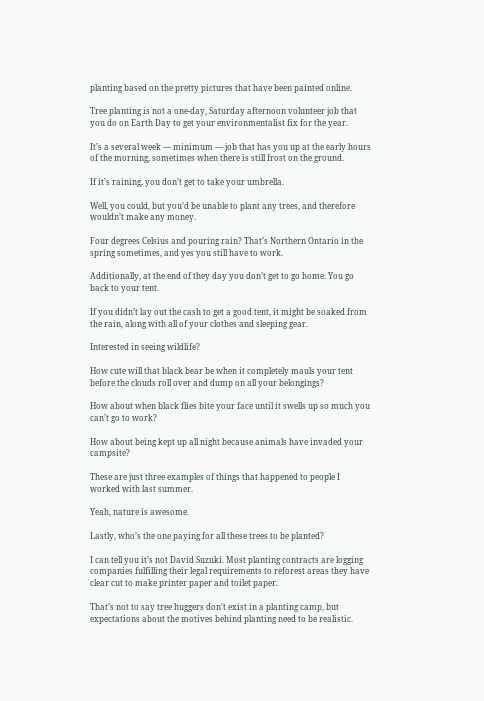planting based on the pretty pictures that have been painted online.

Tree planting is not a one-day, Saturday afternoon volunteer job that you do on Earth Day to get your environmentalist fix for the year.

It’s a several week — minimum — job that has you up at the early hours of the morning, sometimes when there is still frost on the ground.

If it’s raining, you don’t get to take your umbrella.

Well, you could, but you’d be unable to plant any trees, and therefore wouldn’t make any money.

Four degrees Celsius and pouring rain? That’s Northern Ontario in the spring sometimes, and yes you still have to work.

Additionally, at the end of they day you don’t get to go home. You go back to your tent.

If you didn’t lay out the cash to get a good tent, it might be soaked from the rain, along with all of your clothes and sleeping gear.

Interested in seeing wildlife?

How cute will that black bear be when it completely mauls your tent before the clouds roll over and dump on all your belongings?

How about when black flies bite your face until it swells up so much you can’t go to work?

How about being kept up all night because animals have invaded your campsite?

These are just three examples of things that happened to people I worked with last summer.

Yeah, nature is awesome.

Lastly, who’s the one paying for all these trees to be planted?

I can tell you it’s not David Suzuki. Most planting contracts are logging companies fulfilling their legal requirements to reforest areas they have clear cut to make printer paper and toilet paper.

That’s not to say tree huggers don’t exist in a planting camp, but expectations about the motives behind planting need to be realistic.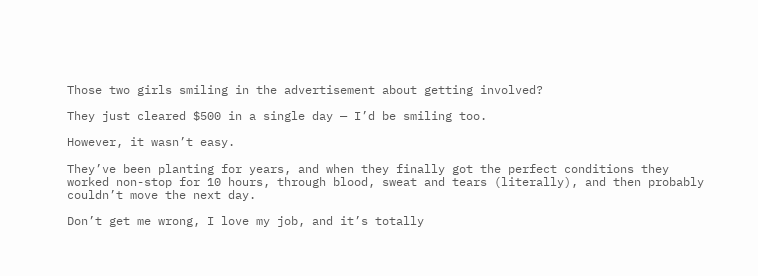Those two girls smiling in the advertisement about getting involved?

They just cleared $500 in a single day — I’d be smiling too.

However, it wasn’t easy.

They’ve been planting for years, and when they finally got the perfect conditions they worked non-stop for 10 hours, through blood, sweat and tears (literally), and then probably couldn’t move the next day.

Don’t get me wrong, I love my job, and it’s totally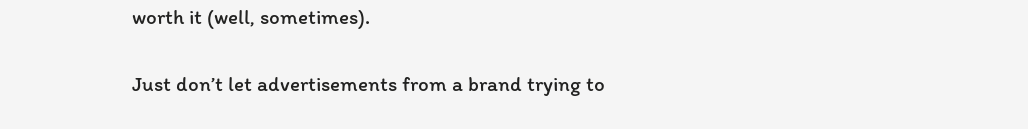worth it (well, sometimes).

Just don’t let advertisements from a brand trying to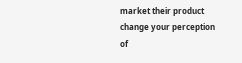market their product change your perception of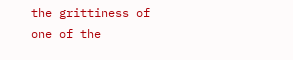the grittiness of one of the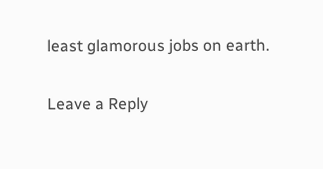least glamorous jobs on earth.

Leave a Reply